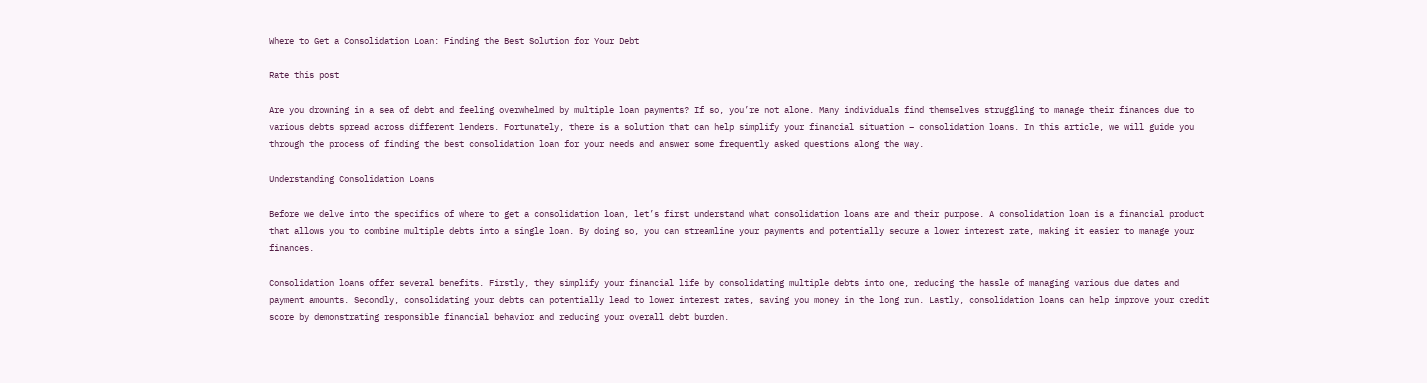Where to Get a Consolidation Loan: Finding the Best Solution for Your Debt

Rate this post

Are you drowning in a sea of debt and feeling overwhelmed by multiple loan payments? If so, you’re not alone. Many individuals find themselves struggling to manage their finances due to various debts spread across different lenders. Fortunately, there is a solution that can help simplify your financial situation – consolidation loans. In this article, we will guide you through the process of finding the best consolidation loan for your needs and answer some frequently asked questions along the way.

Understanding Consolidation Loans

Before we delve into the specifics of where to get a consolidation loan, let’s first understand what consolidation loans are and their purpose. A consolidation loan is a financial product that allows you to combine multiple debts into a single loan. By doing so, you can streamline your payments and potentially secure a lower interest rate, making it easier to manage your finances.

Consolidation loans offer several benefits. Firstly, they simplify your financial life by consolidating multiple debts into one, reducing the hassle of managing various due dates and payment amounts. Secondly, consolidating your debts can potentially lead to lower interest rates, saving you money in the long run. Lastly, consolidation loans can help improve your credit score by demonstrating responsible financial behavior and reducing your overall debt burden.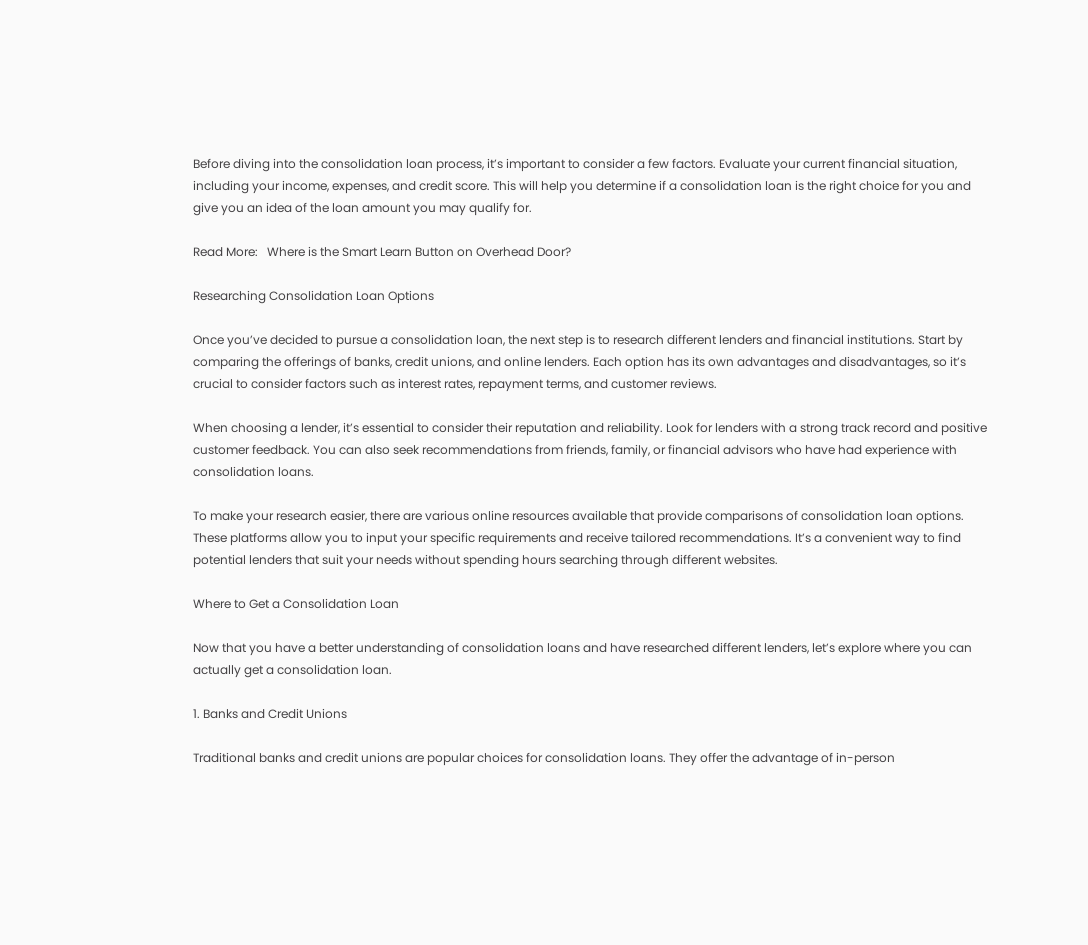Before diving into the consolidation loan process, it’s important to consider a few factors. Evaluate your current financial situation, including your income, expenses, and credit score. This will help you determine if a consolidation loan is the right choice for you and give you an idea of the loan amount you may qualify for.

Read More:   Where is the Smart Learn Button on Overhead Door?

Researching Consolidation Loan Options

Once you’ve decided to pursue a consolidation loan, the next step is to research different lenders and financial institutions. Start by comparing the offerings of banks, credit unions, and online lenders. Each option has its own advantages and disadvantages, so it’s crucial to consider factors such as interest rates, repayment terms, and customer reviews.

When choosing a lender, it’s essential to consider their reputation and reliability. Look for lenders with a strong track record and positive customer feedback. You can also seek recommendations from friends, family, or financial advisors who have had experience with consolidation loans.

To make your research easier, there are various online resources available that provide comparisons of consolidation loan options. These platforms allow you to input your specific requirements and receive tailored recommendations. It’s a convenient way to find potential lenders that suit your needs without spending hours searching through different websites.

Where to Get a Consolidation Loan

Now that you have a better understanding of consolidation loans and have researched different lenders, let’s explore where you can actually get a consolidation loan.

1. Banks and Credit Unions

Traditional banks and credit unions are popular choices for consolidation loans. They offer the advantage of in-person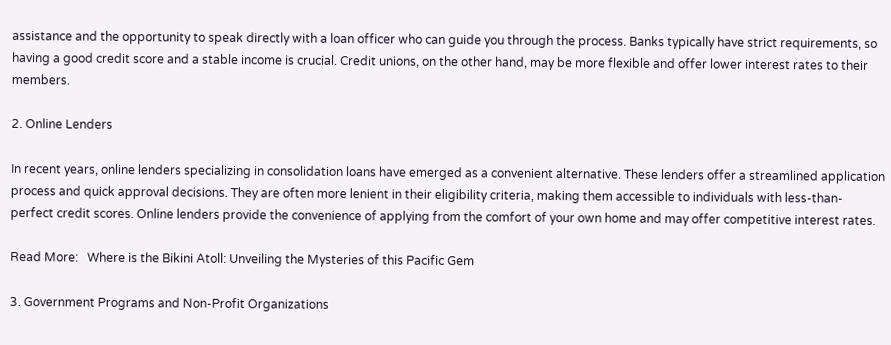assistance and the opportunity to speak directly with a loan officer who can guide you through the process. Banks typically have strict requirements, so having a good credit score and a stable income is crucial. Credit unions, on the other hand, may be more flexible and offer lower interest rates to their members.

2. Online Lenders

In recent years, online lenders specializing in consolidation loans have emerged as a convenient alternative. These lenders offer a streamlined application process and quick approval decisions. They are often more lenient in their eligibility criteria, making them accessible to individuals with less-than-perfect credit scores. Online lenders provide the convenience of applying from the comfort of your own home and may offer competitive interest rates.

Read More:   Where is the Bikini Atoll: Unveiling the Mysteries of this Pacific Gem

3. Government Programs and Non-Profit Organizations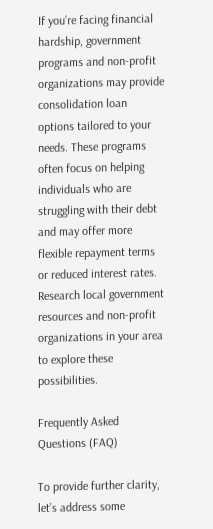If you’re facing financial hardship, government programs and non-profit organizations may provide consolidation loan options tailored to your needs. These programs often focus on helping individuals who are struggling with their debt and may offer more flexible repayment terms or reduced interest rates. Research local government resources and non-profit organizations in your area to explore these possibilities.

Frequently Asked Questions (FAQ)

To provide further clarity, let’s address some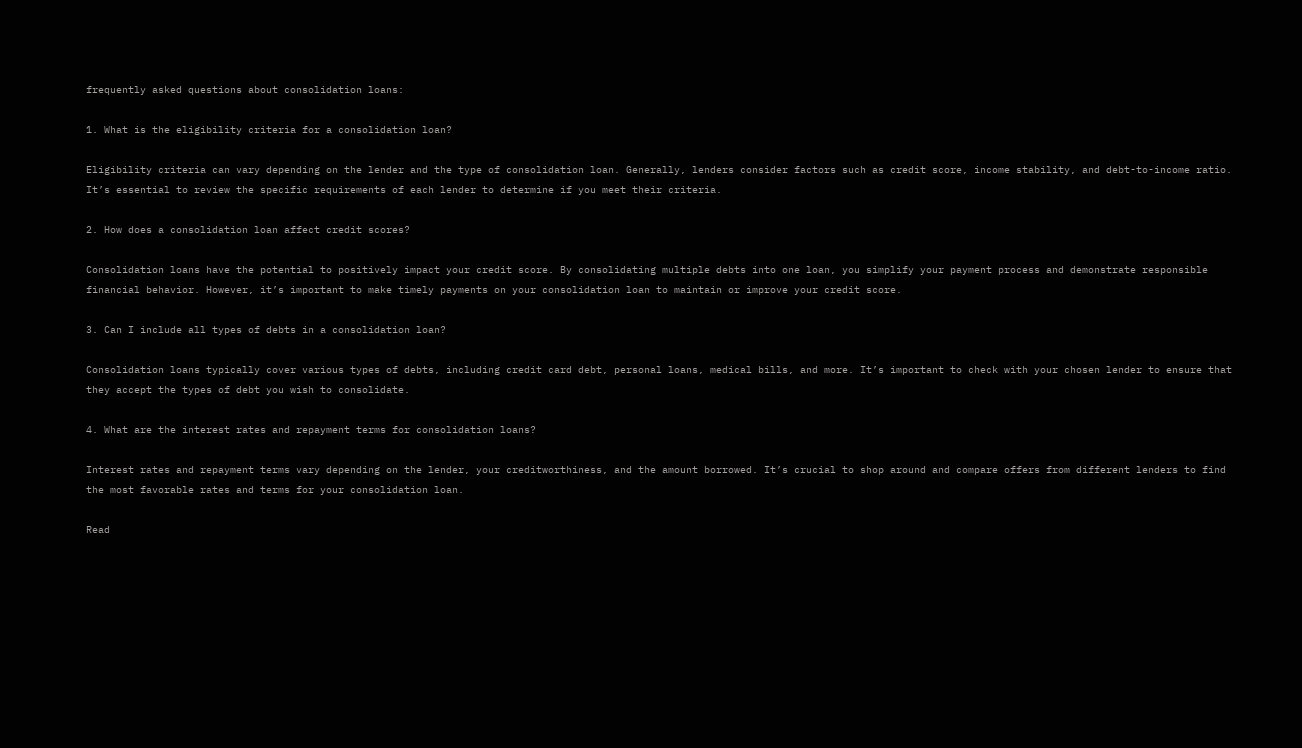frequently asked questions about consolidation loans:

1. What is the eligibility criteria for a consolidation loan?

Eligibility criteria can vary depending on the lender and the type of consolidation loan. Generally, lenders consider factors such as credit score, income stability, and debt-to-income ratio. It’s essential to review the specific requirements of each lender to determine if you meet their criteria.

2. How does a consolidation loan affect credit scores?

Consolidation loans have the potential to positively impact your credit score. By consolidating multiple debts into one loan, you simplify your payment process and demonstrate responsible financial behavior. However, it’s important to make timely payments on your consolidation loan to maintain or improve your credit score.

3. Can I include all types of debts in a consolidation loan?

Consolidation loans typically cover various types of debts, including credit card debt, personal loans, medical bills, and more. It’s important to check with your chosen lender to ensure that they accept the types of debt you wish to consolidate.

4. What are the interest rates and repayment terms for consolidation loans?

Interest rates and repayment terms vary depending on the lender, your creditworthiness, and the amount borrowed. It’s crucial to shop around and compare offers from different lenders to find the most favorable rates and terms for your consolidation loan.

Read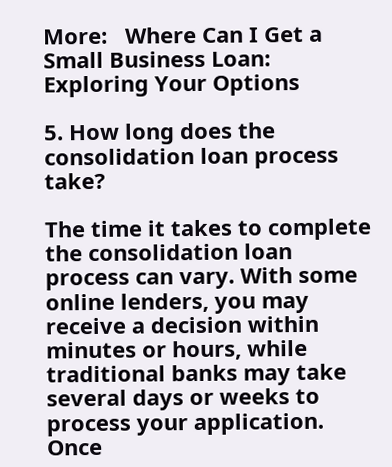More:   Where Can I Get a Small Business Loan: Exploring Your Options

5. How long does the consolidation loan process take?

The time it takes to complete the consolidation loan process can vary. With some online lenders, you may receive a decision within minutes or hours, while traditional banks may take several days or weeks to process your application. Once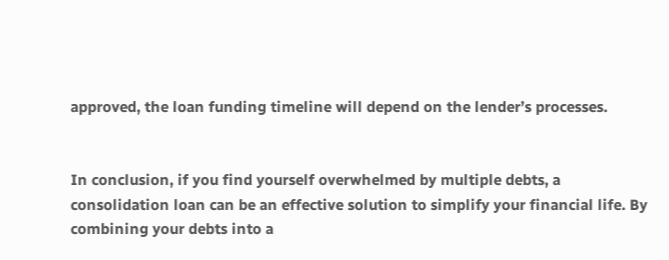approved, the loan funding timeline will depend on the lender’s processes.


In conclusion, if you find yourself overwhelmed by multiple debts, a consolidation loan can be an effective solution to simplify your financial life. By combining your debts into a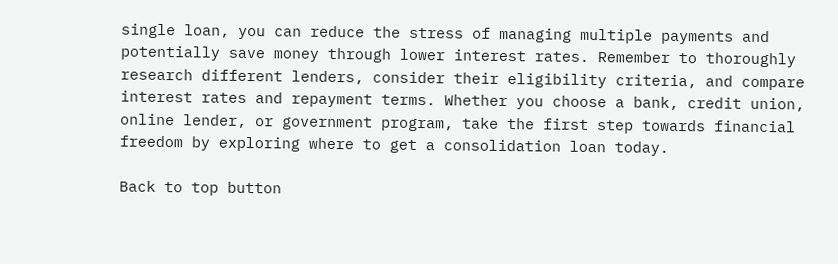single loan, you can reduce the stress of managing multiple payments and potentially save money through lower interest rates. Remember to thoroughly research different lenders, consider their eligibility criteria, and compare interest rates and repayment terms. Whether you choose a bank, credit union, online lender, or government program, take the first step towards financial freedom by exploring where to get a consolidation loan today.

Back to top button